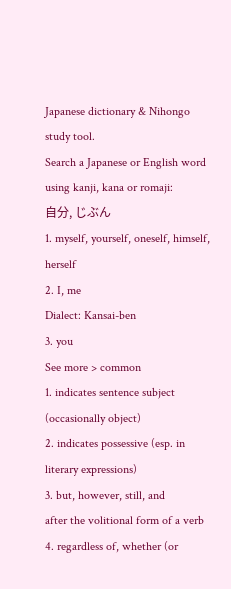Japanese dictionary & Nihongo study tool.
Search a Japanese or English word using kanji, kana or romaji:
自分, じぶん
1. myself, yourself, oneself, himself, herself
2. I, me
Dialect: Kansai-ben
3. you
See more > common
1. indicates sentence subject (occasionally object)
2. indicates possessive (esp. in literary expressions)
3. but, however, still, and
after the volitional form of a verb
4. regardless of, whether (or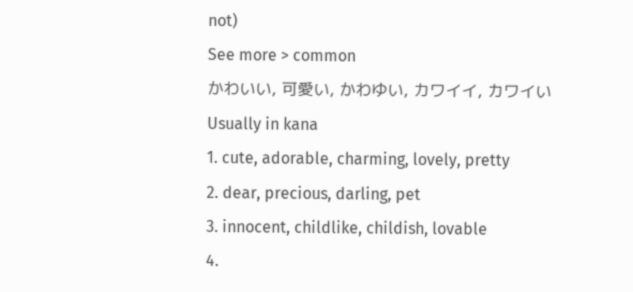not)
See more > common
かわいい, 可愛い, かわゆい, カワイイ, カワイい
Usually in kana
1. cute, adorable, charming, lovely, pretty
2. dear, precious, darling, pet
3. innocent, childlike, childish, lovable
4.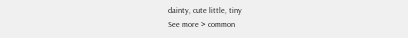dainty, cute little, tiny
See more > common